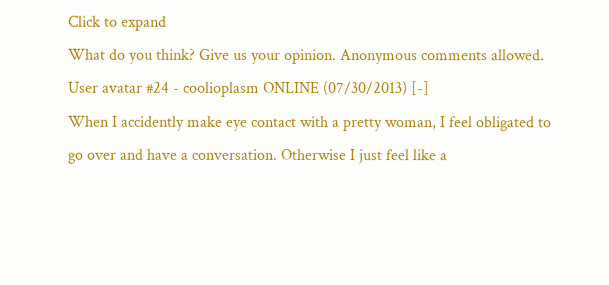Click to expand
What do you think? Give us your opinion. Anonymous comments allowed.
User avatar #24 - coolioplasm ONLINE (07/30/2013) [-]
When I accidently make eye contact with a pretty woman, I feel obligated to go over and have a conversation. Otherwise I just feel like a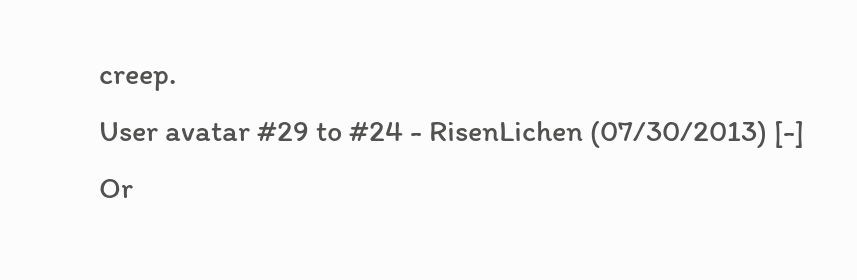creep.
User avatar #29 to #24 - RisenLichen (07/30/2013) [-]
Or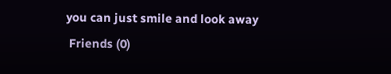you can just smile and look away
 Friends (0)